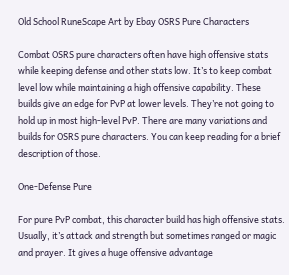Old School RuneScape Art by Ebay OSRS Pure Characters

Combat OSRS pure characters often have high offensive stats while keeping defense and other stats low. It’s to keep combat level low while maintaining a high offensive capability. These builds give an edge for PvP at lower levels. They’re not going to hold up in most high-level PvP. There are many variations and builds for OSRS pure characters. You can keep reading for a brief description of those.

One-Defense Pure

For pure PvP combat, this character build has high offensive stats. Usually, it’s attack and strength but sometimes ranged or magic and prayer. It gives a huge offensive advantage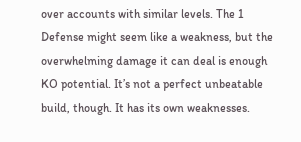over accounts with similar levels. The 1 Defense might seem like a weakness, but the overwhelming damage it can deal is enough KO potential. It’s not a perfect unbeatable build, though. It has its own weaknesses.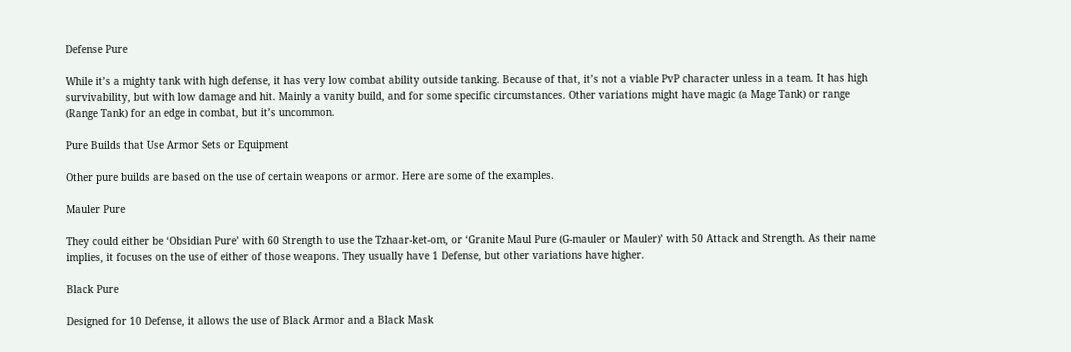Defense Pure

While it’s a mighty tank with high defense, it has very low combat ability outside tanking. Because of that, it’s not a viable PvP character unless in a team. It has high survivability, but with low damage and hit. Mainly a vanity build, and for some specific circumstances. Other variations might have magic (a Mage Tank) or range (Range Tank) for an edge in combat, but it’s uncommon.

Pure Builds that Use Armor Sets or Equipment

Other pure builds are based on the use of certain weapons or armor. Here are some of the examples.

Mauler Pure

They could either be ‘Obsidian Pure’ with 60 Strength to use the Tzhaar-ket-om, or ‘Granite Maul Pure (G-mauler or Mauler)’ with 50 Attack and Strength. As their name implies, it focuses on the use of either of those weapons. They usually have 1 Defense, but other variations have higher.

Black Pure

Designed for 10 Defense, it allows the use of Black Armor and a Black Mask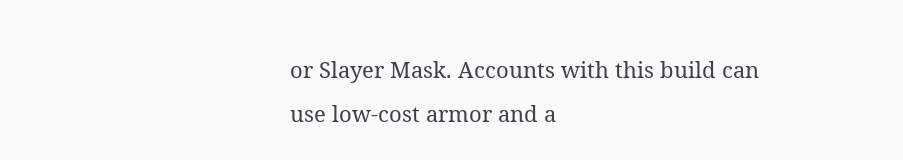or Slayer Mask. Accounts with this build can use low-cost armor and a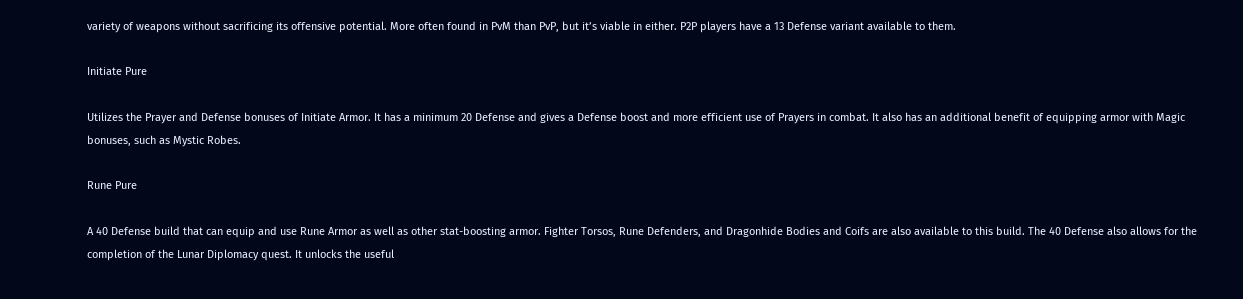variety of weapons without sacrificing its offensive potential. More often found in PvM than PvP, but it’s viable in either. P2P players have a 13 Defense variant available to them.

Initiate Pure

Utilizes the Prayer and Defense bonuses of Initiate Armor. It has a minimum 20 Defense and gives a Defense boost and more efficient use of Prayers in combat. It also has an additional benefit of equipping armor with Magic bonuses, such as Mystic Robes.

Rune Pure

A 40 Defense build that can equip and use Rune Armor as well as other stat-boosting armor. Fighter Torsos, Rune Defenders, and Dragonhide Bodies and Coifs are also available to this build. The 40 Defense also allows for the completion of the Lunar Diplomacy quest. It unlocks the useful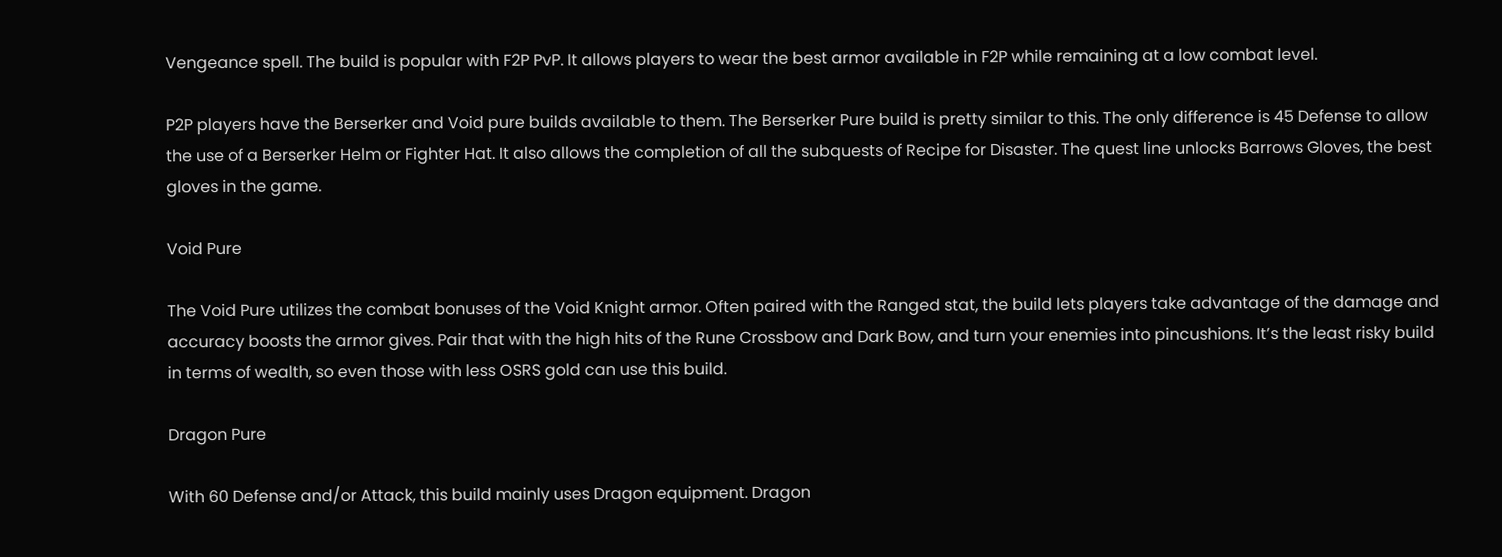Vengeance spell. The build is popular with F2P PvP. It allows players to wear the best armor available in F2P while remaining at a low combat level.

P2P players have the Berserker and Void pure builds available to them. The Berserker Pure build is pretty similar to this. The only difference is 45 Defense to allow the use of a Berserker Helm or Fighter Hat. It also allows the completion of all the subquests of Recipe for Disaster. The quest line unlocks Barrows Gloves, the best gloves in the game.

Void Pure

The Void Pure utilizes the combat bonuses of the Void Knight armor. Often paired with the Ranged stat, the build lets players take advantage of the damage and accuracy boosts the armor gives. Pair that with the high hits of the Rune Crossbow and Dark Bow, and turn your enemies into pincushions. It’s the least risky build in terms of wealth, so even those with less OSRS gold can use this build.

Dragon Pure

With 60 Defense and/or Attack, this build mainly uses Dragon equipment. Dragon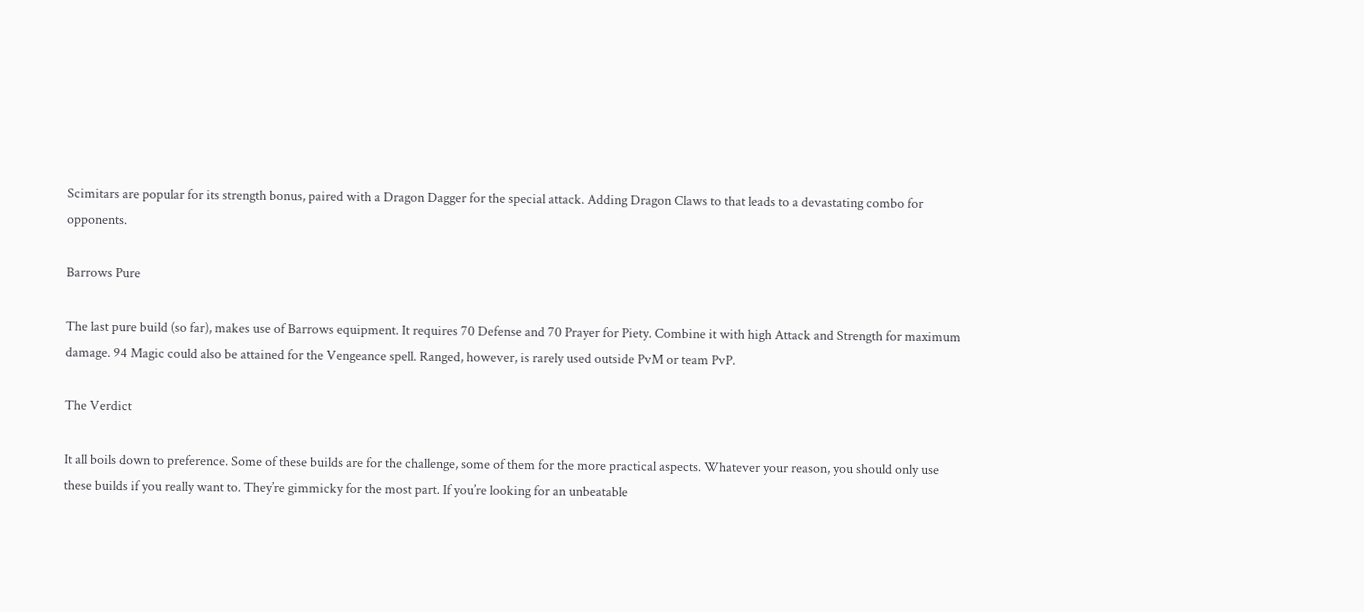Scimitars are popular for its strength bonus, paired with a Dragon Dagger for the special attack. Adding Dragon Claws to that leads to a devastating combo for opponents.

Barrows Pure

The last pure build (so far), makes use of Barrows equipment. It requires 70 Defense and 70 Prayer for Piety. Combine it with high Attack and Strength for maximum damage. 94 Magic could also be attained for the Vengeance spell. Ranged, however, is rarely used outside PvM or team PvP.

The Verdict

It all boils down to preference. Some of these builds are for the challenge, some of them for the more practical aspects. Whatever your reason, you should only use these builds if you really want to. They’re gimmicky for the most part. If you’re looking for an unbeatable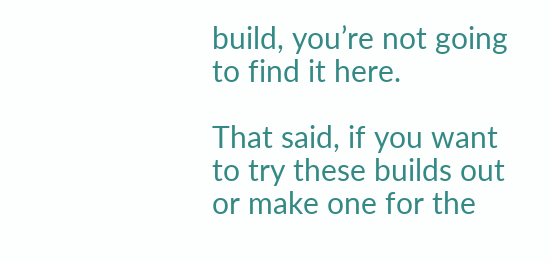build, you’re not going to find it here.

That said, if you want to try these builds out or make one for the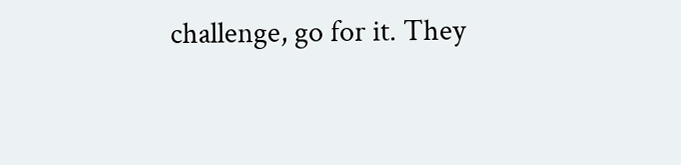challenge, go for it. They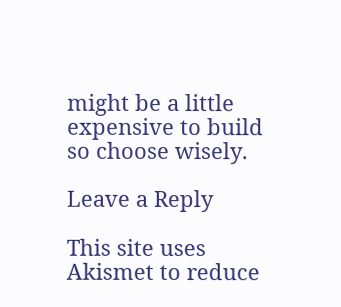might be a little expensive to build so choose wisely.

Leave a Reply

This site uses Akismet to reduce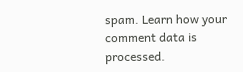spam. Learn how your comment data is processed.